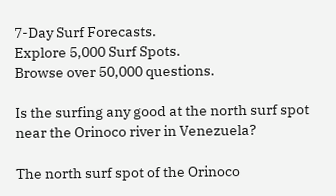7-Day Surf Forecasts.
Explore 5,000 Surf Spots.
Browse over 50,000 questions.

Is the surfing any good at the north surf spot near the Orinoco river in Venezuela?

The north surf spot of the Orinoco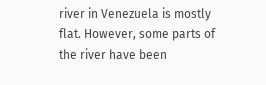river in Venezuela is mostly flat. However, some parts of the river have been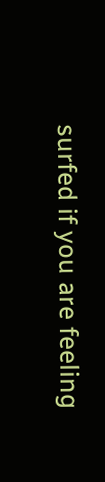surfed if you are feeling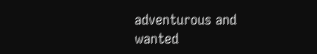adventurous and wanted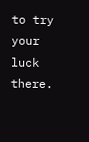to try your luck there.